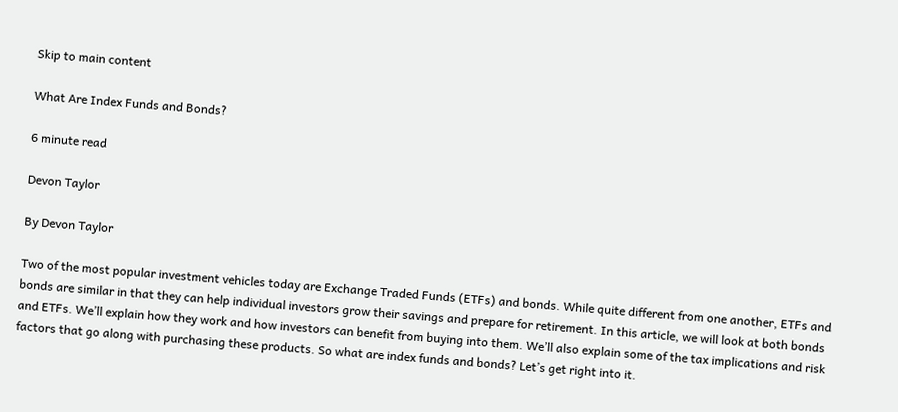Skip to main content

What Are Index Funds and Bonds?

6 minute read

Devon Taylor

By Devon Taylor

Two of the most popular investment vehicles today are Exchange Traded Funds (ETFs) and bonds. While quite different from one another, ETFs and bonds are similar in that they can help individual investors grow their savings and prepare for retirement. In this article, we will look at both bonds and ETFs. We’ll explain how they work and how investors can benefit from buying into them. We’ll also explain some of the tax implications and risk factors that go along with purchasing these products. So what are index funds and bonds? Let’s get right into it.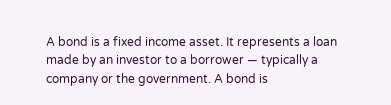A bond is a fixed income asset. It represents a loan made by an investor to a borrower — typically a company or the government. A bond is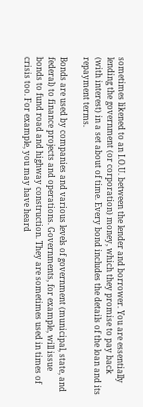sometimes likened to an I.O.U. between the lender and borrower. You are essentially lending the government (or corporation) money, which they promise to pay back (with interest) in a set about of time. Every bond includes the details of the loan and its repayment terms.

Bonds are used by companies and various levels of government (municipal, state, and federal) to finance projects and operations. Governments, for example, will issue bonds to fund road and highway construction. They are sometimes used in times of crisis too. For example, you may have heard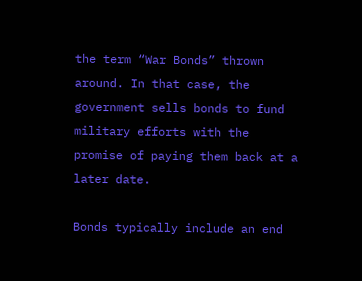the term “War Bonds” thrown around. In that case, the government sells bonds to fund military efforts with the promise of paying them back at a later date.

Bonds typically include an end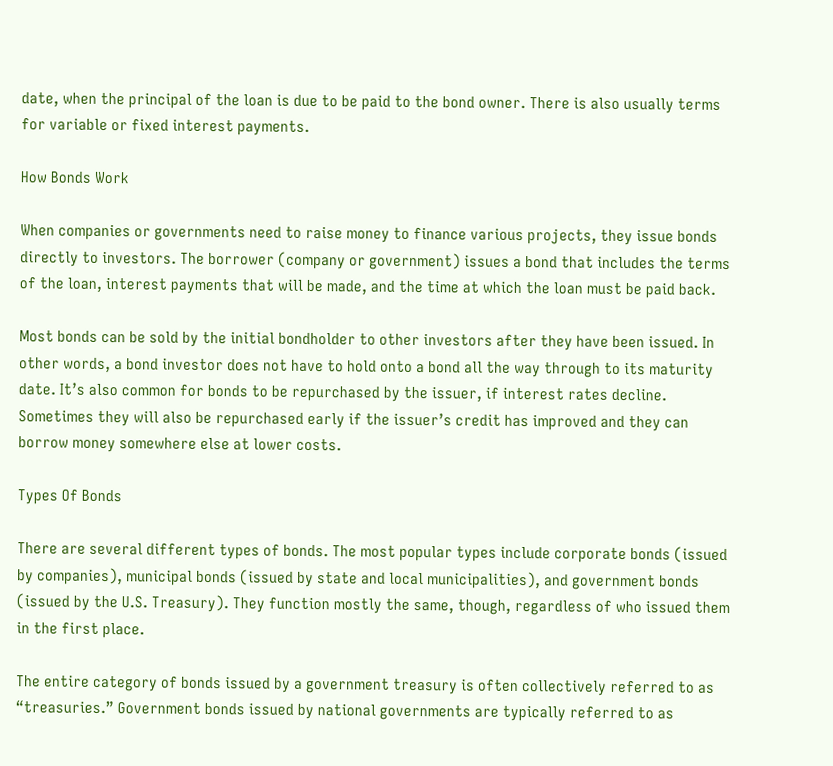date, when the principal of the loan is due to be paid to the bond owner. There is also usually terms for variable or fixed interest payments.

How Bonds Work

When companies or governments need to raise money to finance various projects, they issue bonds directly to investors. The borrower (company or government) issues a bond that includes the terms of the loan, interest payments that will be made, and the time at which the loan must be paid back.

Most bonds can be sold by the initial bondholder to other investors after they have been issued. In other words, a bond investor does not have to hold onto a bond all the way through to its maturity date. It’s also common for bonds to be repurchased by the issuer, if interest rates decline. Sometimes they will also be repurchased early if the issuer’s credit has improved and they can borrow money somewhere else at lower costs.

Types Of Bonds

There are several different types of bonds. The most popular types include corporate bonds (issued by companies), municipal bonds (issued by state and local municipalities), and government bonds (issued by the U.S. Treasury). They function mostly the same, though, regardless of who issued them in the first place.

The entire category of bonds issued by a government treasury is often collectively referred to as “treasuries.” Government bonds issued by national governments are typically referred to as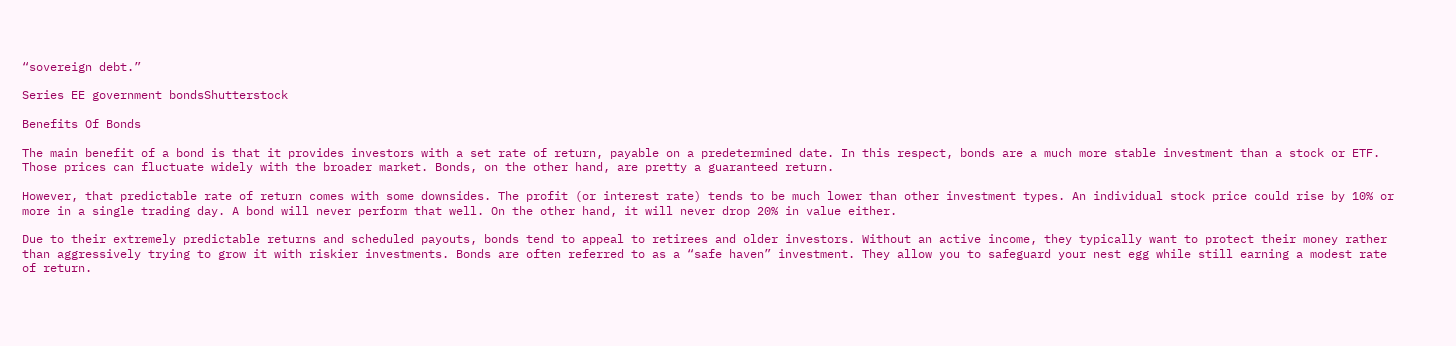“sovereign debt.”

Series EE government bondsShutterstock

Benefits Of Bonds

The main benefit of a bond is that it provides investors with a set rate of return, payable on a predetermined date. In this respect, bonds are a much more stable investment than a stock or ETF. Those prices can fluctuate widely with the broader market. Bonds, on the other hand, are pretty a guaranteed return.

However, that predictable rate of return comes with some downsides. The profit (or interest rate) tends to be much lower than other investment types. An individual stock price could rise by 10% or more in a single trading day. A bond will never perform that well. On the other hand, it will never drop 20% in value either.

Due to their extremely predictable returns and scheduled payouts, bonds tend to appeal to retirees and older investors. Without an active income, they typically want to protect their money rather than aggressively trying to grow it with riskier investments. Bonds are often referred to as a “safe haven” investment. They allow you to safeguard your nest egg while still earning a modest rate of return.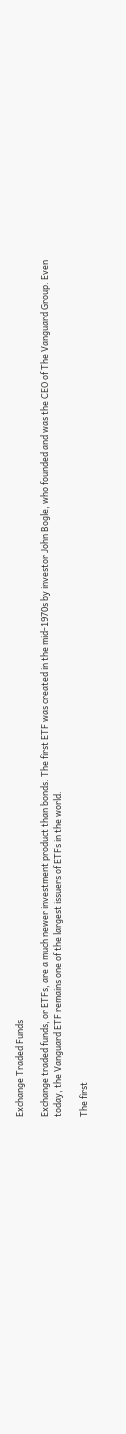Exchange Traded Funds

Exchange traded funds, or ETFs, are a much newer investment product than bonds. The first ETF was created in the mid-1970s by investor John Bogle, who founded and was the CEO of The Vanguard Group. Even today, the Vanguard ETF remains one of the largest issuers of ETFs in the world.

The first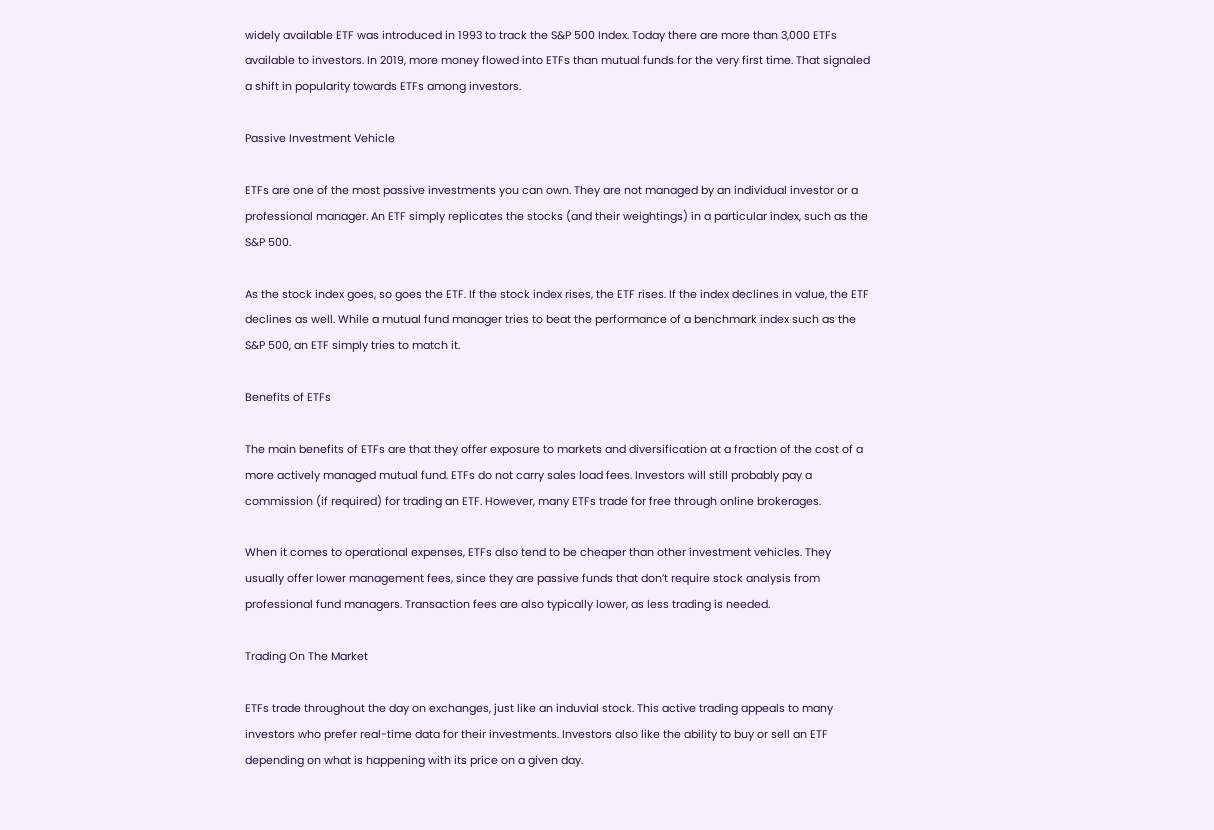widely available ETF was introduced in 1993 to track the S&P 500 Index. Today there are more than 3,000 ETFs available to investors. In 2019, more money flowed into ETFs than mutual funds for the very first time. That signaled a shift in popularity towards ETFs among investors.

Passive Investment Vehicle

ETFs are one of the most passive investments you can own. They are not managed by an individual investor or a professional manager. An ETF simply replicates the stocks (and their weightings) in a particular index, such as the S&P 500.

As the stock index goes, so goes the ETF. If the stock index rises, the ETF rises. If the index declines in value, the ETF declines as well. While a mutual fund manager tries to beat the performance of a benchmark index such as the S&P 500, an ETF simply tries to match it.

Benefits of ETFs

The main benefits of ETFs are that they offer exposure to markets and diversification at a fraction of the cost of a more actively managed mutual fund. ETFs do not carry sales load fees. Investors will still probably pay a commission (if required) for trading an ETF. However, many ETFs trade for free through online brokerages.

When it comes to operational expenses, ETFs also tend to be cheaper than other investment vehicles. They usually offer lower management fees, since they are passive funds that don’t require stock analysis from professional fund managers. Transaction fees are also typically lower, as less trading is needed.

Trading On The Market

ETFs trade throughout the day on exchanges, just like an induvial stock. This active trading appeals to many investors who prefer real-time data for their investments. Investors also like the ability to buy or sell an ETF depending on what is happening with its price on a given day.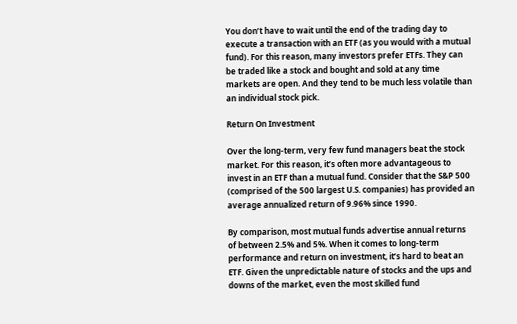You don’t have to wait until the end of the trading day to execute a transaction with an ETF (as you would with a mutual fund). For this reason, many investors prefer ETFs. They can be traded like a stock and bought and sold at any time markets are open. And they tend to be much less volatile than an individual stock pick.

Return On Investment

Over the long-term, very few fund managers beat the stock market. For this reason, it’s often more advantageous to invest in an ETF than a mutual fund. Consider that the S&P 500 (comprised of the 500 largest U.S. companies) has provided an average annualized return of 9.96% since 1990.

By comparison, most mutual funds advertise annual returns of between 2.5% and 5%. When it comes to long-term performance and return on investment, it’s hard to beat an ETF. Given the unpredictable nature of stocks and the ups and downs of the market, even the most skilled fund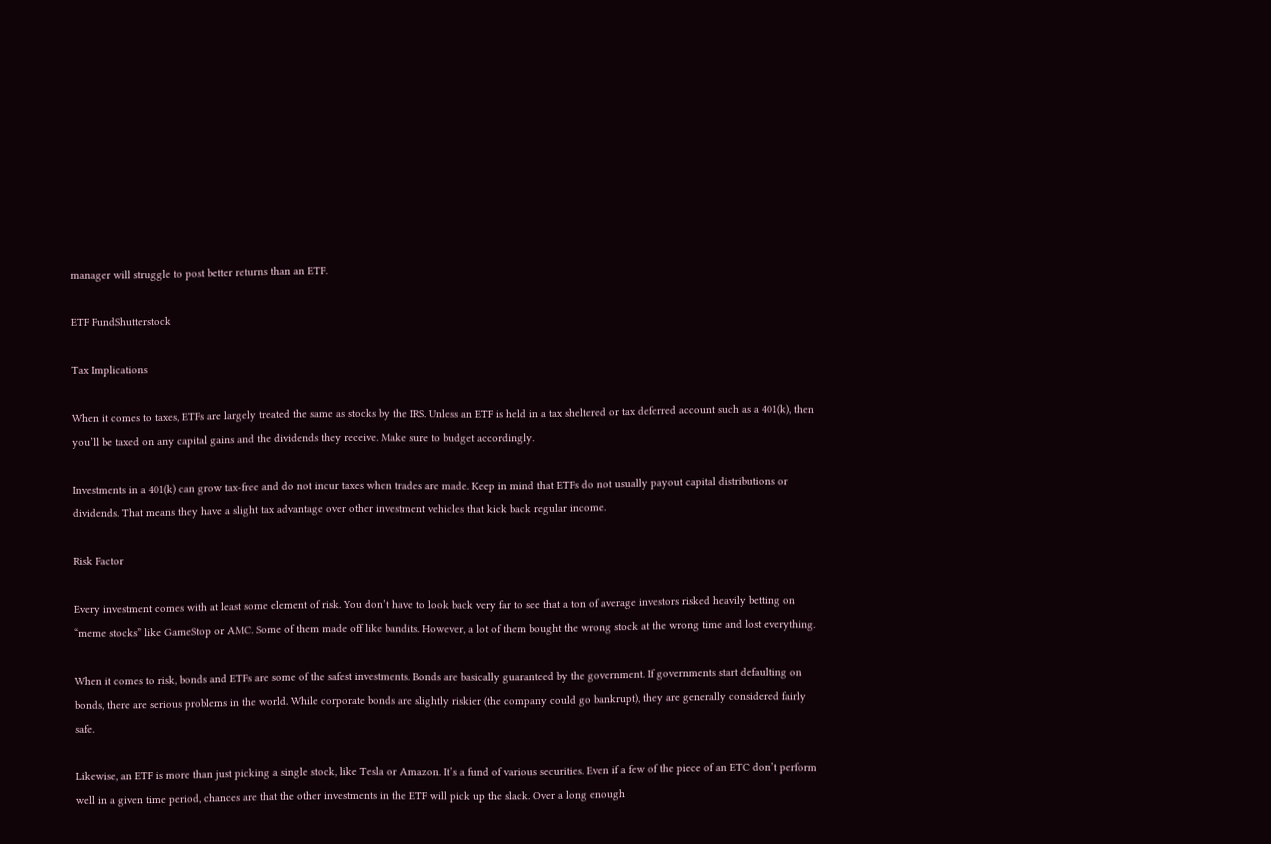manager will struggle to post better returns than an ETF.

ETF FundShutterstock

Tax Implications

When it comes to taxes, ETFs are largely treated the same as stocks by the IRS. Unless an ETF is held in a tax sheltered or tax deferred account such as a 401(k), then you’ll be taxed on any capital gains and the dividends they receive. Make sure to budget accordingly.

Investments in a 401(k) can grow tax-free and do not incur taxes when trades are made. Keep in mind that ETFs do not usually payout capital distributions or dividends. That means they have a slight tax advantage over other investment vehicles that kick back regular income.

Risk Factor

Every investment comes with at least some element of risk. You don’t have to look back very far to see that a ton of average investors risked heavily betting on “meme stocks” like GameStop or AMC. Some of them made off like bandits. However, a lot of them bought the wrong stock at the wrong time and lost everything.

When it comes to risk, bonds and ETFs are some of the safest investments. Bonds are basically guaranteed by the government. If governments start defaulting on bonds, there are serious problems in the world. While corporate bonds are slightly riskier (the company could go bankrupt), they are generally considered fairly safe.

Likewise, an ETF is more than just picking a single stock, like Tesla or Amazon. It’s a fund of various securities. Even if a few of the piece of an ETC don’t perform well in a given time period, chances are that the other investments in the ETF will pick up the slack. Over a long enough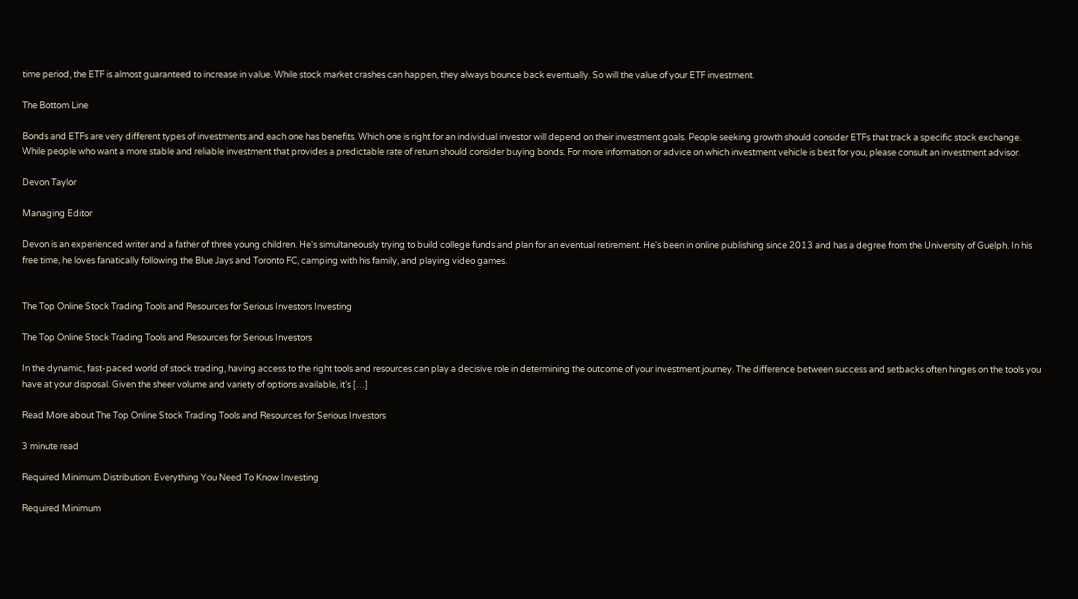time period, the ETF is almost guaranteed to increase in value. While stock market crashes can happen, they always bounce back eventually. So will the value of your ETF investment.

The Bottom Line

Bonds and ETFs are very different types of investments and each one has benefits. Which one is right for an individual investor will depend on their investment goals. People seeking growth should consider ETFs that track a specific stock exchange. While people who want a more stable and reliable investment that provides a predictable rate of return should consider buying bonds. For more information or advice on which investment vehicle is best for you, please consult an investment advisor.

Devon Taylor

Managing Editor

Devon is an experienced writer and a father of three young children. He's simultaneously trying to build college funds and plan for an eventual retirement. He's been in online publishing since 2013 and has a degree from the University of Guelph. In his free time, he loves fanatically following the Blue Jays and Toronto FC, camping with his family, and playing video games.


The Top Online Stock Trading Tools and Resources for Serious Investors Investing

The Top Online Stock Trading Tools and Resources for Serious Investors

In the dynamic, fast-paced world of stock trading, having access to the right tools and resources can play a decisive role in determining the outcome of your investment journey. The difference between success and setbacks often hinges on the tools you have at your disposal. Given the sheer volume and variety of options available, it’s […]

Read More about The Top Online Stock Trading Tools and Resources for Serious Investors

3 minute read

Required Minimum Distribution: Everything You Need To Know Investing

Required Minimum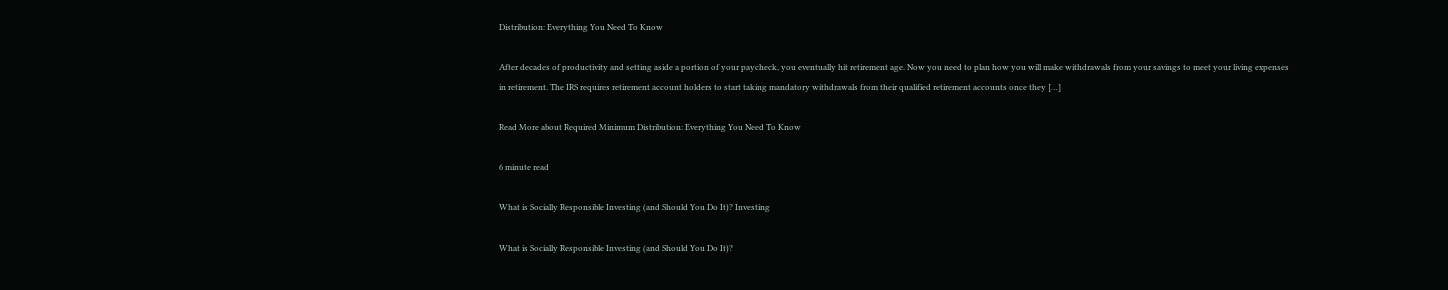Distribution: Everything You Need To Know

After decades of productivity and setting aside a portion of your paycheck, you eventually hit retirement age. Now you need to plan how you will make withdrawals from your savings to meet your living expenses in retirement. The IRS requires retirement account holders to start taking mandatory withdrawals from their qualified retirement accounts once they […]

Read More about Required Minimum Distribution: Everything You Need To Know

6 minute read

What is Socially Responsible Investing (and Should You Do It)? Investing

What is Socially Responsible Investing (and Should You Do It)?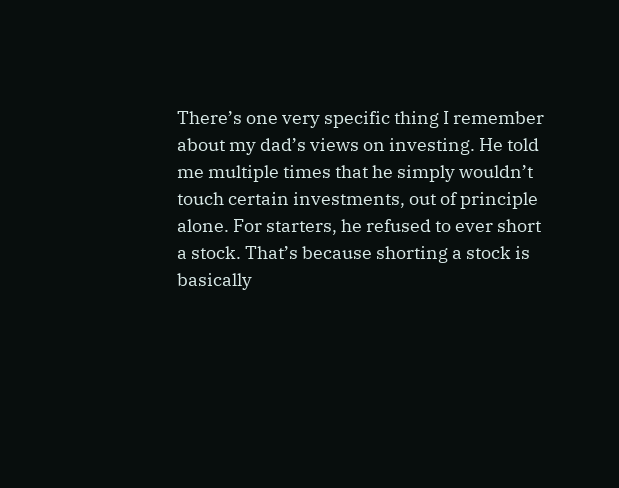There’s one very specific thing I remember about my dad’s views on investing. He told me multiple times that he simply wouldn’t touch certain investments, out of principle alone. For starters, he refused to ever short a stock. That’s because shorting a stock is basically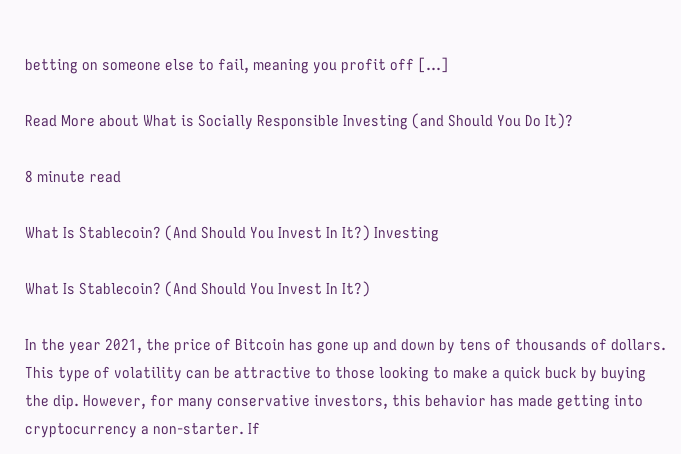betting on someone else to fail, meaning you profit off […]

Read More about What is Socially Responsible Investing (and Should You Do It)?

8 minute read

What Is Stablecoin? (And Should You Invest In It?) Investing

What Is Stablecoin? (And Should You Invest In It?)

In the year 2021, the price of Bitcoin has gone up and down by tens of thousands of dollars. This type of volatility can be attractive to those looking to make a quick buck by buying the dip. However, for many conservative investors, this behavior has made getting into cryptocurrency a non-starter. If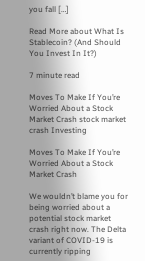you fall […]

Read More about What Is Stablecoin? (And Should You Invest In It?)

7 minute read

Moves To Make If You’re Worried About a Stock Market Crash stock market crash Investing

Moves To Make If You’re Worried About a Stock Market Crash

We wouldn’t blame you for being worried about a potential stock market crash right now. The Delta variant of COVID-19 is currently ripping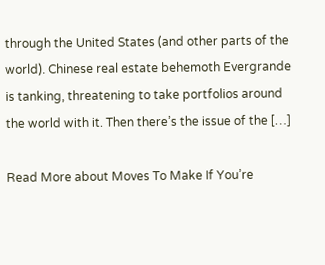through the United States (and other parts of the world). Chinese real estate behemoth Evergrande is tanking, threatening to take portfolios around the world with it. Then there’s the issue of the […]

Read More about Moves To Make If You’re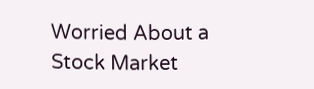Worried About a Stock Market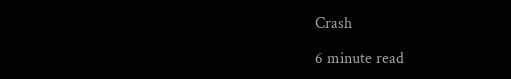Crash

6 minute read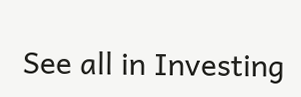See all in Investing